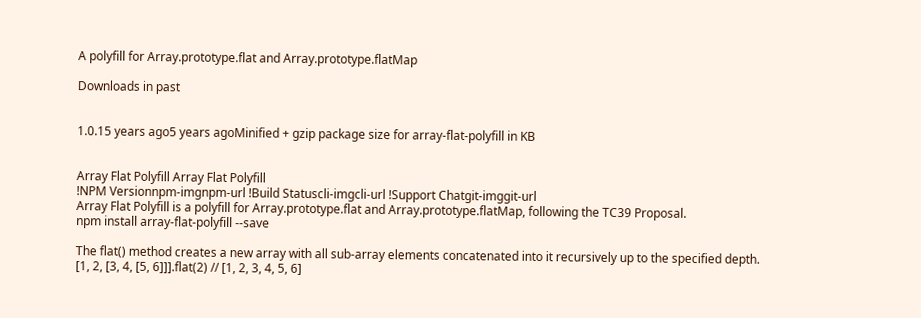A polyfill for Array.prototype.flat and Array.prototype.flatMap

Downloads in past


1.0.15 years ago5 years agoMinified + gzip package size for array-flat-polyfill in KB


Array Flat Polyfill Array Flat Polyfill
!NPM Versionnpm-imgnpm-url !Build Statuscli-imgcli-url !Support Chatgit-imggit-url
Array Flat Polyfill is a polyfill for Array.prototype.flat and Array.prototype.flatMap, following the TC39 Proposal.
npm install array-flat-polyfill --save

The flat() method creates a new array with all sub-array elements concatenated into it recursively up to the specified depth.
[1, 2, [3, 4, [5, 6]]].flat(2) // [1, 2, 3, 4, 5, 6]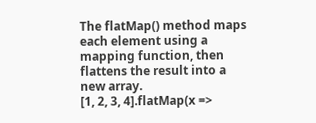The flatMap() method maps each element using a mapping function, then flattens the result into a new array.
[1, 2, 3, 4].flatMap(x =>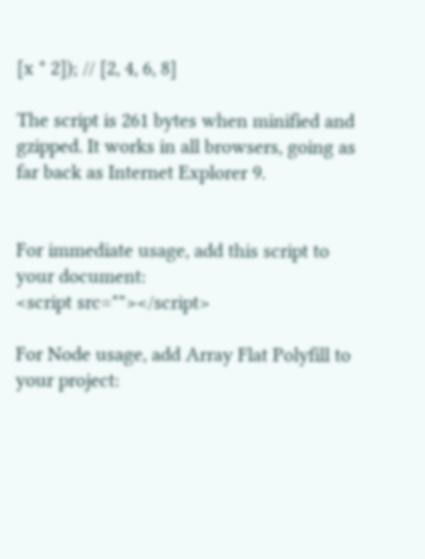[x * 2]); // [2, 4, 6, 8]

The script is 261 bytes when minified and gzipped. It works in all browsers, going as far back as Internet Explorer 9.


For immediate usage, add this script to your document:
<script src=""></script>

For Node usage, add Array Flat Polyfill to your project: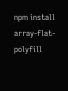npm install array-flat-polyfill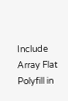Include Array Flat Polyfill in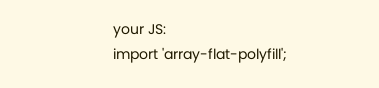your JS:
import 'array-flat-polyfill';